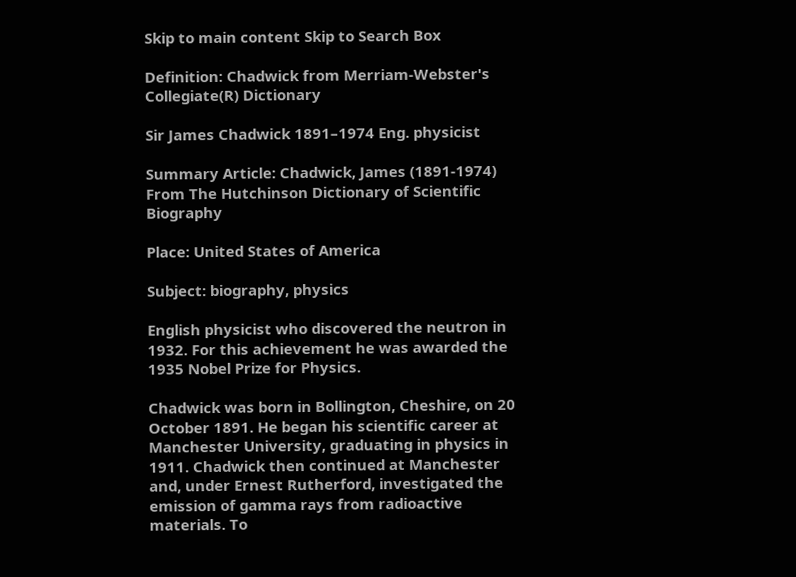Skip to main content Skip to Search Box

Definition: Chadwick from Merriam-Webster's Collegiate(R) Dictionary

Sir James Chadwick 1891–1974 Eng. physicist

Summary Article: Chadwick, James (1891-1974)
From The Hutchinson Dictionary of Scientific Biography

Place: United States of America

Subject: biography, physics

English physicist who discovered the neutron in 1932. For this achievement he was awarded the 1935 Nobel Prize for Physics.

Chadwick was born in Bollington, Cheshire, on 20 October 1891. He began his scientific career at Manchester University, graduating in physics in 1911. Chadwick then continued at Manchester and, under Ernest Rutherford, investigated the emission of gamma rays from radioactive materials. To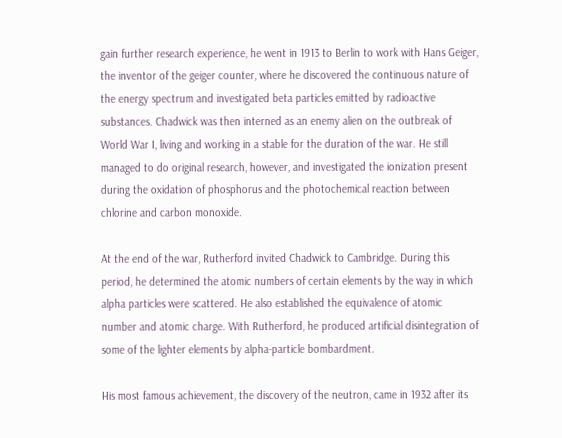gain further research experience, he went in 1913 to Berlin to work with Hans Geiger, the inventor of the geiger counter, where he discovered the continuous nature of the energy spectrum and investigated beta particles emitted by radioactive substances. Chadwick was then interned as an enemy alien on the outbreak of World War I, living and working in a stable for the duration of the war. He still managed to do original research, however, and investigated the ionization present during the oxidation of phosphorus and the photochemical reaction between chlorine and carbon monoxide.

At the end of the war, Rutherford invited Chadwick to Cambridge. During this period, he determined the atomic numbers of certain elements by the way in which alpha particles were scattered. He also established the equivalence of atomic number and atomic charge. With Rutherford, he produced artificial disintegration of some of the lighter elements by alpha-particle bombardment.

His most famous achievement, the discovery of the neutron, came in 1932 after its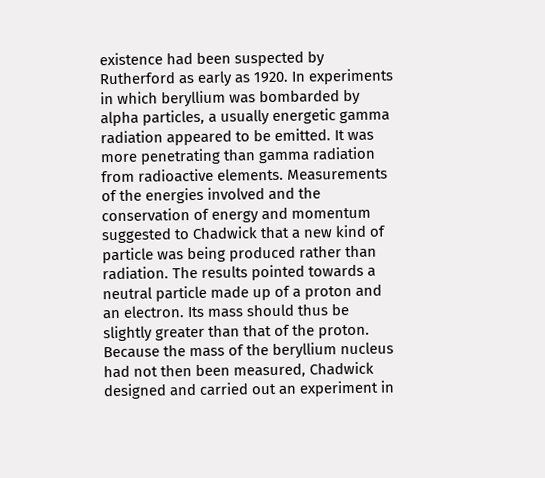existence had been suspected by Rutherford as early as 1920. In experiments in which beryllium was bombarded by alpha particles, a usually energetic gamma radiation appeared to be emitted. It was more penetrating than gamma radiation from radioactive elements. Measurements of the energies involved and the conservation of energy and momentum suggested to Chadwick that a new kind of particle was being produced rather than radiation. The results pointed towards a neutral particle made up of a proton and an electron. Its mass should thus be slightly greater than that of the proton. Because the mass of the beryllium nucleus had not then been measured, Chadwick designed and carried out an experiment in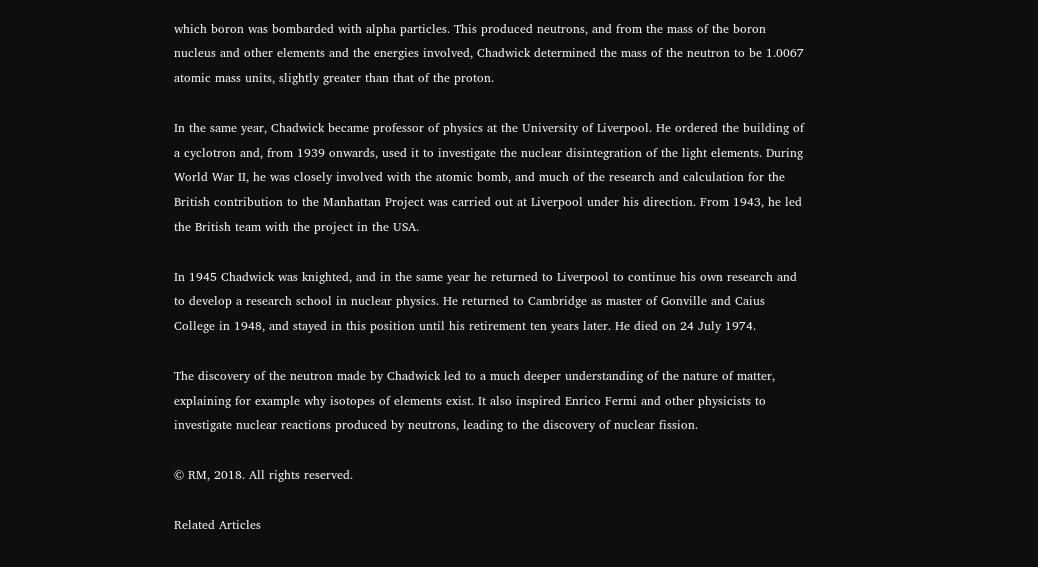which boron was bombarded with alpha particles. This produced neutrons, and from the mass of the boron nucleus and other elements and the energies involved, Chadwick determined the mass of the neutron to be 1.0067 atomic mass units, slightly greater than that of the proton.

In the same year, Chadwick became professor of physics at the University of Liverpool. He ordered the building of a cyclotron and, from 1939 onwards, used it to investigate the nuclear disintegration of the light elements. During World War II, he was closely involved with the atomic bomb, and much of the research and calculation for the British contribution to the Manhattan Project was carried out at Liverpool under his direction. From 1943, he led the British team with the project in the USA.

In 1945 Chadwick was knighted, and in the same year he returned to Liverpool to continue his own research and to develop a research school in nuclear physics. He returned to Cambridge as master of Gonville and Caius College in 1948, and stayed in this position until his retirement ten years later. He died on 24 July 1974.

The discovery of the neutron made by Chadwick led to a much deeper understanding of the nature of matter, explaining for example why isotopes of elements exist. It also inspired Enrico Fermi and other physicists to investigate nuclear reactions produced by neutrons, leading to the discovery of nuclear fission.

© RM, 2018. All rights reserved.

Related Articles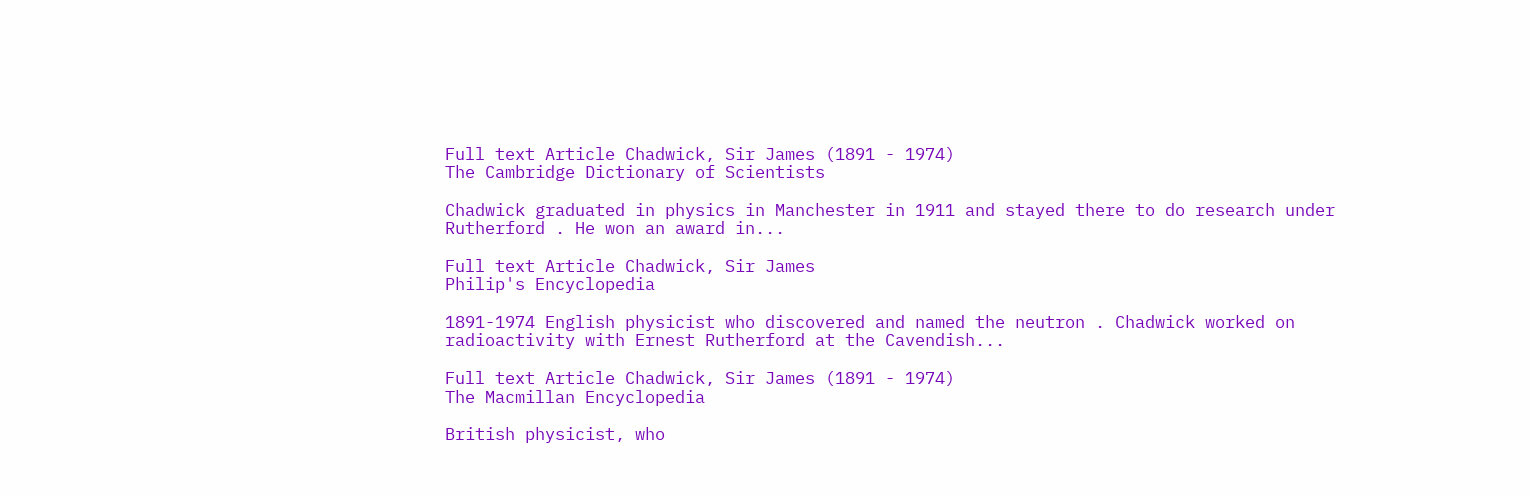Full text Article Chadwick, Sir James (1891 - 1974)
The Cambridge Dictionary of Scientists

Chadwick graduated in physics in Manchester in 1911 and stayed there to do research under Rutherford . He won an award in...

Full text Article Chadwick, Sir James
Philip's Encyclopedia

1891-1974 English physicist who discovered and named the neutron . Chadwick worked on radioactivity with Ernest Rutherford at the Cavendish...

Full text Article Chadwick, Sir James (1891 - 1974)
The Macmillan Encyclopedia

British physicist, who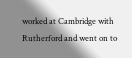worked at Cambridge with Rutherford and went on to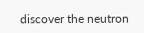discover the neutron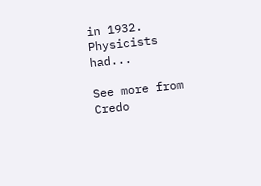in 1932. Physicists had...

See more from Credo